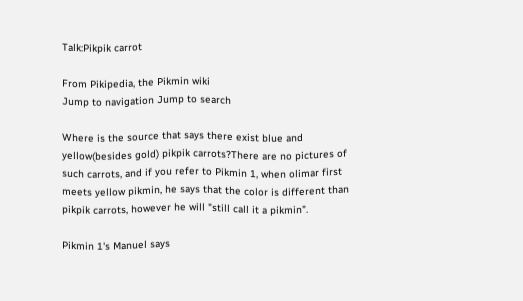Talk:Pikpik carrot

From Pikipedia, the Pikmin wiki
Jump to navigation Jump to search

Where is the source that says there exist blue and yellow(besides gold) pikpik carrots?There are no pictures of such carrots, and if you refer to Pikmin 1, when olimar first meets yellow pikmin, he says that the color is different than pikpik carrots, however he will "still call it a pikmin".

Pikmin 1's Manuel says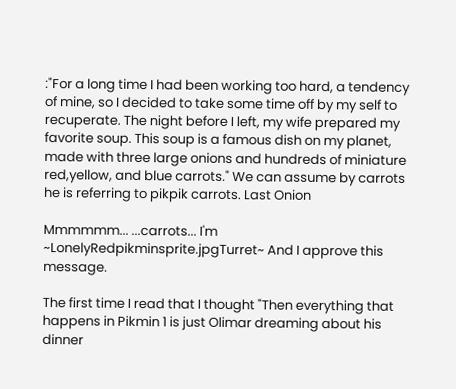:"For a long time I had been working too hard, a tendency of mine, so I decided to take some time off by my self to recuperate. The night before I left, my wife prepared my favorite soup. This soup is a famous dish on my planet, made with three large onions and hundreds of miniature red,yellow, and blue carrots." We can assume by carrots he is referring to pikpik carrots. Last Onion

Mmmmmm... ...carrots... I'm ~LonelyRedpikminsprite.jpgTurret~ And I approve this message.

The first time I read that I thought "Then everything that happens in Pikmin 1 is just Olimar dreaming about his dinner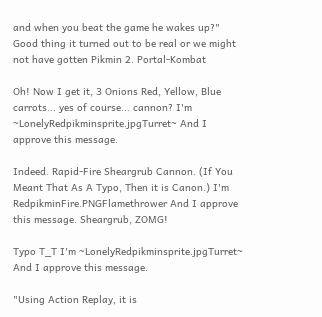and when you beat the game he wakes up?" Good thing it turned out to be real or we might not have gotten Pikmin 2. Portal-Kombat

Oh! Now I get it, 3 Onions Red, Yellow, Blue carrots... yes of course... cannon? I'm ~LonelyRedpikminsprite.jpgTurret~ And I approve this message.

Indeed. Rapid-Fire Sheargrub Cannon. (If You Meant That As A Typo, Then it is Canon.) I'm RedpikminFire.PNGFlamethrower And I approve this message. Sheargrub, ZOMG!

Typo T_T I'm ~LonelyRedpikminsprite.jpgTurret~ And I approve this message.

"Using Action Replay, it is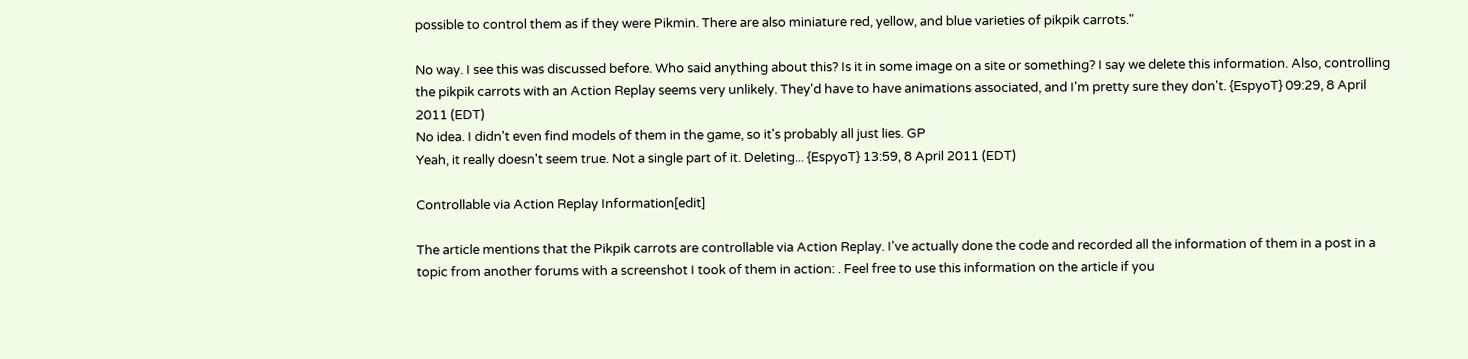possible to control them as if they were Pikmin. There are also miniature red, yellow, and blue varieties of pikpik carrots."

No way. I see this was discussed before. Who said anything about this? Is it in some image on a site or something? I say we delete this information. Also, controlling the pikpik carrots with an Action Replay seems very unlikely. They'd have to have animations associated, and I'm pretty sure they don't. {EspyoT} 09:29, 8 April 2011 (EDT)
No idea. I didn't even find models of them in the game, so it's probably all just lies. GP
Yeah, it really doesn't seem true. Not a single part of it. Deleting... {EspyoT} 13:59, 8 April 2011 (EDT)

Controllable via Action Replay Information[edit]

The article mentions that the Pikpik carrots are controllable via Action Replay. I've actually done the code and recorded all the information of them in a post in a topic from another forums with a screenshot I took of them in action: . Feel free to use this information on the article if you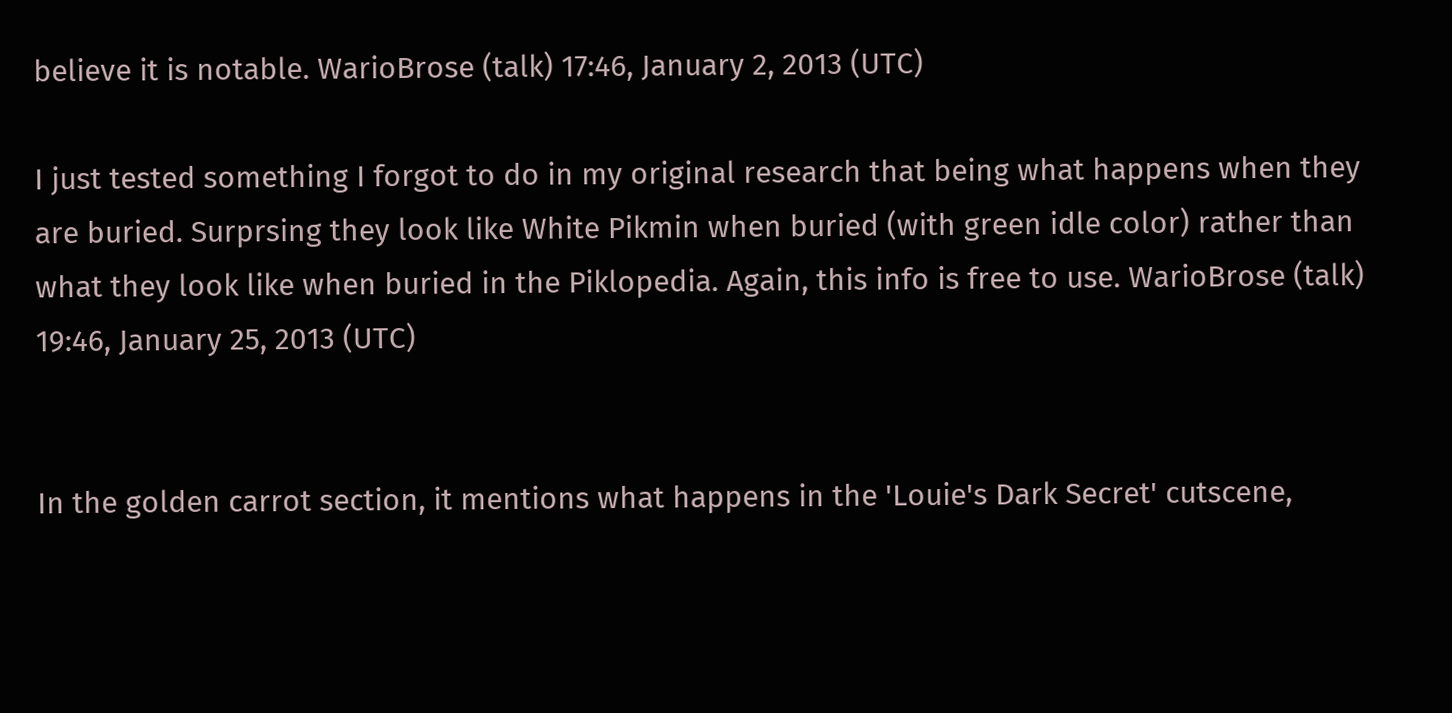believe it is notable. WarioBrose (talk) 17:46, January 2, 2013 (UTC)

I just tested something I forgot to do in my original research that being what happens when they are buried. Surprsing they look like White Pikmin when buried (with green idle color) rather than what they look like when buried in the Piklopedia. Again, this info is free to use. WarioBrose (talk) 19:46, January 25, 2013 (UTC)


In the golden carrot section, it mentions what happens in the 'Louie's Dark Secret' cutscene,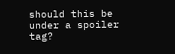should this be under a spoiler tag?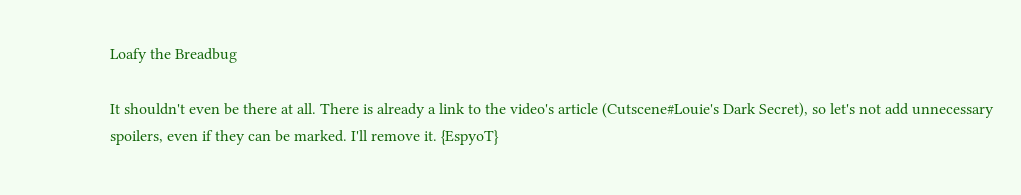Loafy the Breadbug

It shouldn't even be there at all. There is already a link to the video's article (Cutscene#Louie's Dark Secret), so let's not add unnecessary spoilers, even if they can be marked. I'll remove it. {EspyoT}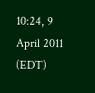10:24, 9 April 2011 (EDT)